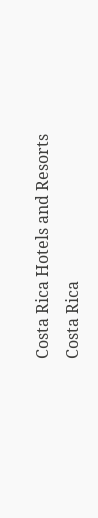Costa Rica Hotels and Resorts
Costa Rica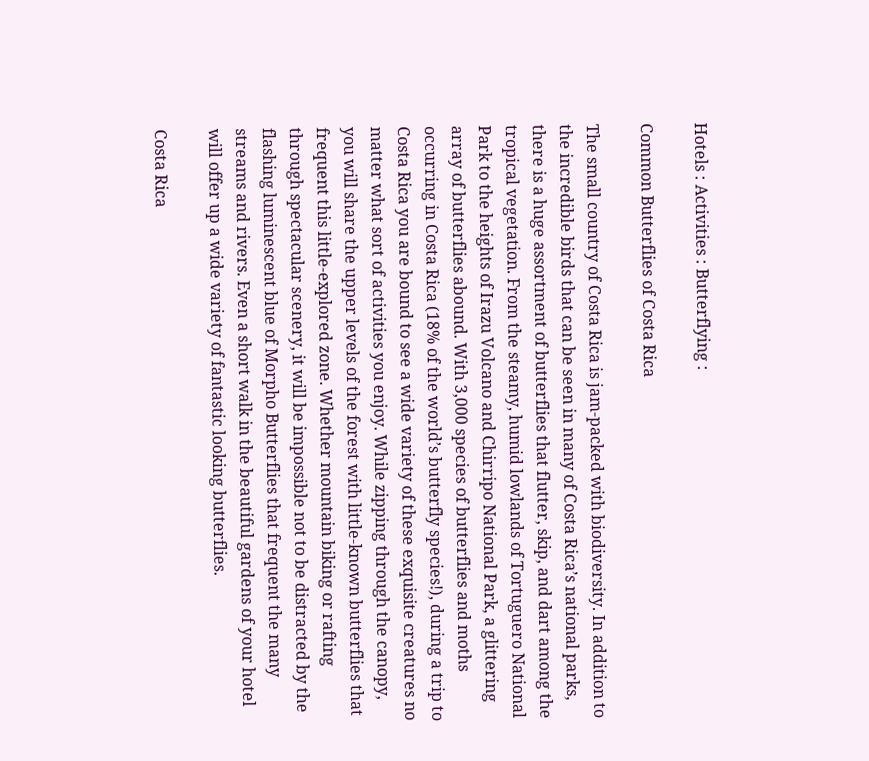Hotels : Activities : Butterflying :

Common Butterflies of Costa Rica

The small country of Costa Rica is jam-packed with biodiversity. In addition to the incredible birds that can be seen in many of Costa Rica’s national parks, there is a huge assortment of butterflies that flutter, skip, and dart among the tropical vegetation. From the steamy, humid lowlands of Tortuguero National Park to the heights of Irazu Volcano and Chirripo National Park, a glittering array of butterflies abound. With 3,000 species of butterflies and moths occurring in Costa Rica (18% of the world’s butterfly species!), during a trip to Costa Rica you are bound to see a wide variety of these exquisite creatures no matter what sort of activities you enjoy. While zipping through the canopy, you will share the upper levels of the forest with little-known butterflies that frequent this little-explored zone. Whether mountain biking or rafting through spectacular scenery, it will be impossible not to be distracted by the flashing luminescent blue of Morpho Butterflies that frequent the many streams and rivers. Even a short walk in the beautiful gardens of your hotel will offer up a wide variety of fantastic looking butterflies.

Costa Rica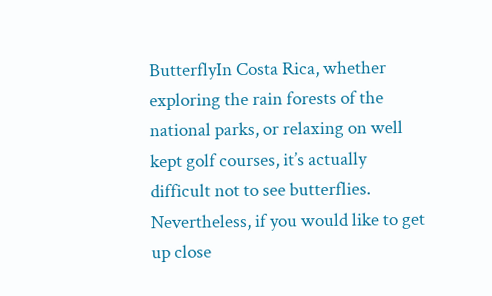ButterflyIn Costa Rica, whether exploring the rain forests of the national parks, or relaxing on well kept golf courses, it’s actually difficult not to see butterflies. Nevertheless, if you would like to get up close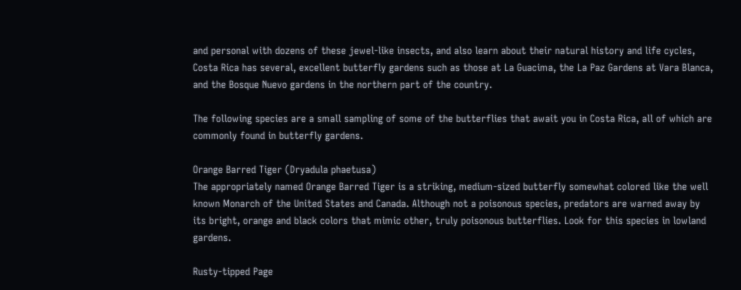and personal with dozens of these jewel-like insects, and also learn about their natural history and life cycles, Costa Rica has several, excellent butterfly gardens such as those at La Guacima, the La Paz Gardens at Vara Blanca, and the Bosque Nuevo gardens in the northern part of the country.

The following species are a small sampling of some of the butterflies that await you in Costa Rica, all of which are commonly found in butterfly gardens.

Orange Barred Tiger (Dryadula phaetusa)
The appropriately named Orange Barred Tiger is a striking, medium-sized butterfly somewhat colored like the well known Monarch of the United States and Canada. Although not a poisonous species, predators are warned away by its bright, orange and black colors that mimic other, truly poisonous butterflies. Look for this species in lowland gardens.

Rusty-tipped Page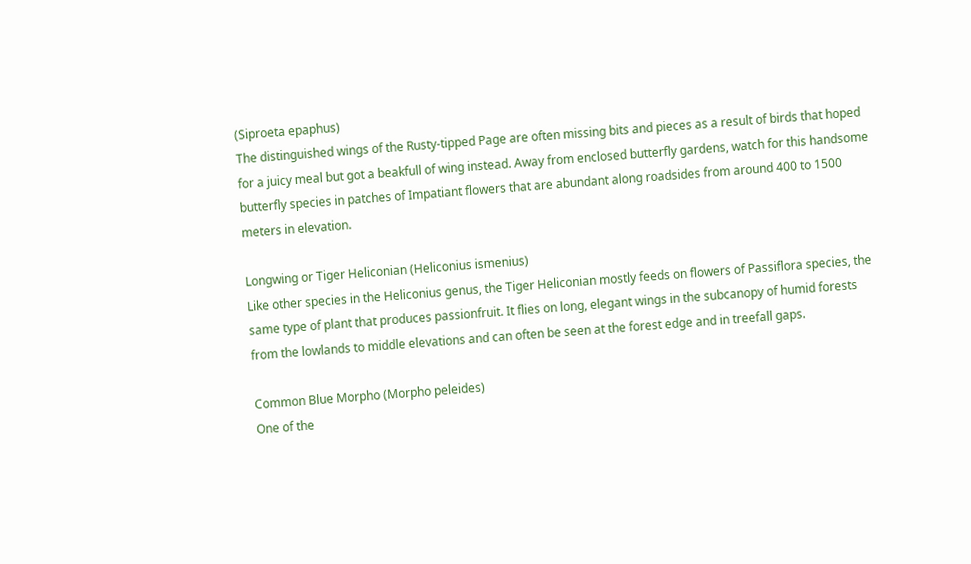(Siproeta epaphus)
The distinguished wings of the Rusty-tipped Page are often missing bits and pieces as a result of birds that hoped for a juicy meal but got a beakfull of wing instead. Away from enclosed butterfly gardens, watch for this handsome butterfly species in patches of Impatiant flowers that are abundant along roadsides from around 400 to 1500 meters in elevation.

Longwing or Tiger Heliconian (Heliconius ismenius)
Like other species in the Heliconius genus, the Tiger Heliconian mostly feeds on flowers of Passiflora species, the same type of plant that produces passionfruit. It flies on long, elegant wings in the subcanopy of humid forests from the lowlands to middle elevations and can often be seen at the forest edge and in treefall gaps.

Common Blue Morpho (Morpho peleides)
One of the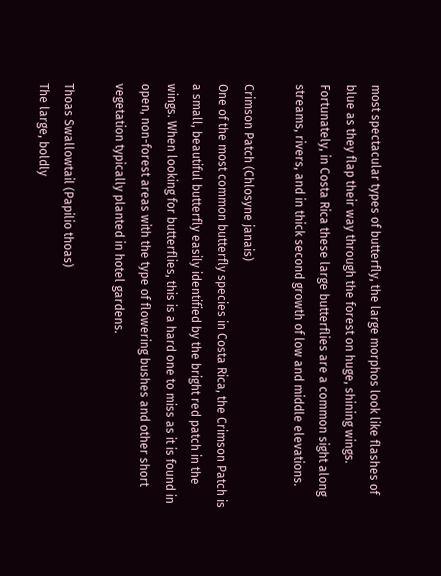most spectacular types of butterfly, the large morphos look like flashes of blue as they flap their way through the forest on huge, shining wings. Fortunately, in Costa Rica these large butterflies are a common sight along streams, rivers, and in thick second growth of low and middle elevations.

Crimson Patch (Chlosyne janais)
One of the most common butterfly species in Costa Rica, the Crimson Patch is a small, beautiful butterfly easily identified by the bright red patch in the wings. When looking for butterflies, this is a hard one to miss as it is found in open, non-forest areas with the type of flowering bushes and other short vegetation typically planted in hotel gardens.

Thoas Swallowtail (Papilio thoas)
The large, boldly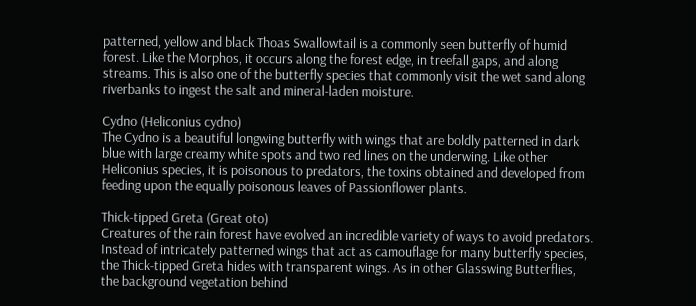patterned, yellow and black Thoas Swallowtail is a commonly seen butterfly of humid forest. Like the Morphos, it occurs along the forest edge, in treefall gaps, and along streams. This is also one of the butterfly species that commonly visit the wet sand along riverbanks to ingest the salt and mineral-laden moisture.

Cydno (Heliconius cydno)
The Cydno is a beautiful longwing butterfly with wings that are boldly patterned in dark blue with large creamy white spots and two red lines on the underwing. Like other Heliconius species, it is poisonous to predators, the toxins obtained and developed from feeding upon the equally poisonous leaves of Passionflower plants.

Thick-tipped Greta (Great oto)
Creatures of the rain forest have evolved an incredible variety of ways to avoid predators. Instead of intricately patterned wings that act as camouflage for many butterfly species, the Thick-tipped Greta hides with transparent wings. As in other Glasswing Butterflies, the background vegetation behind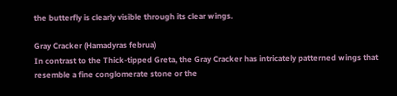the butterfly is clearly visible through its clear wings.

Gray Cracker (Hamadyras februa)
In contrast to the Thick-tipped Greta, the Gray Cracker has intricately patterned wings that resemble a fine conglomerate stone or the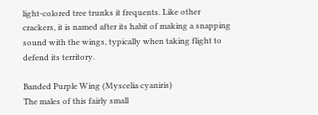light-colored tree trunks it frequents. Like other crackers, it is named after its habit of making a snapping sound with the wings, typically when taking flight to defend its territory.

Banded Purple Wing (Myscelia cyaniris)
The males of this fairly small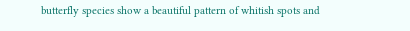butterfly species show a beautiful pattern of whitish spots and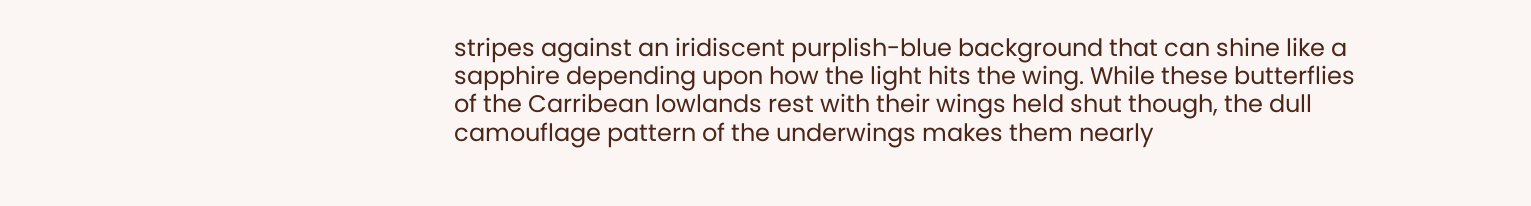stripes against an iridiscent purplish-blue background that can shine like a sapphire depending upon how the light hits the wing. While these butterflies of the Carribean lowlands rest with their wings held shut though, the dull camouflage pattern of the underwings makes them nearly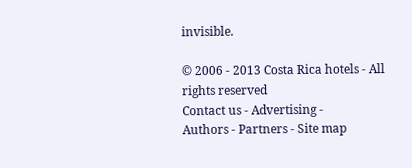invisible.

© 2006 - 2013 Costa Rica hotels - All rights reserved
Contact us - Advertising -
Authors - Partners - Site map